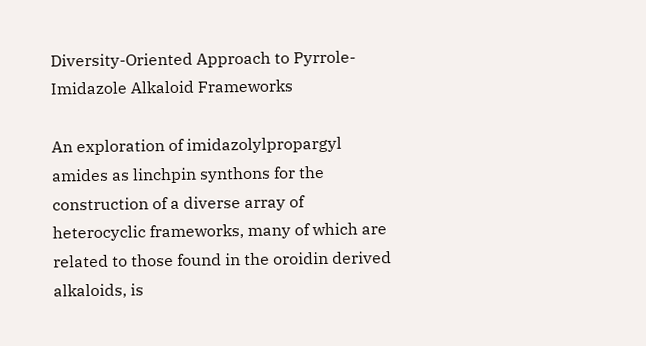Diversity-Oriented Approach to Pyrrole-Imidazole Alkaloid Frameworks

An exploration of imidazolylpropargyl amides as linchpin synthons for the construction of a diverse array of heterocyclic frameworks, many of which are related to those found in the oroidin derived alkaloids, is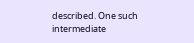described. One such intermediate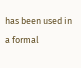has been used in a formal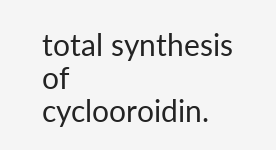total synthesis of cyclooroidin.